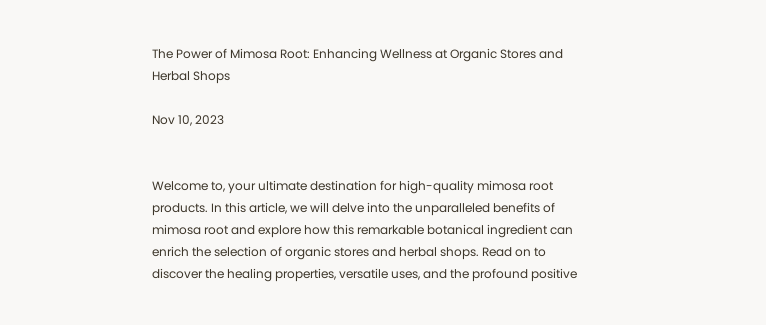The Power of Mimosa Root: Enhancing Wellness at Organic Stores and Herbal Shops

Nov 10, 2023


Welcome to, your ultimate destination for high-quality mimosa root products. In this article, we will delve into the unparalleled benefits of mimosa root and explore how this remarkable botanical ingredient can enrich the selection of organic stores and herbal shops. Read on to discover the healing properties, versatile uses, and the profound positive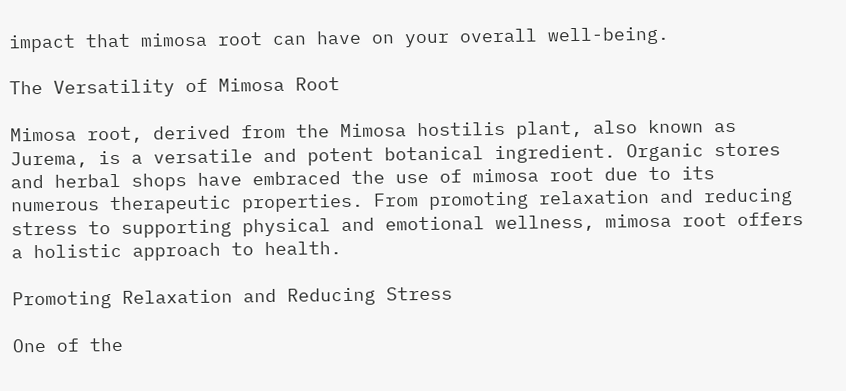impact that mimosa root can have on your overall well-being.

The Versatility of Mimosa Root

Mimosa root, derived from the Mimosa hostilis plant, also known as Jurema, is a versatile and potent botanical ingredient. Organic stores and herbal shops have embraced the use of mimosa root due to its numerous therapeutic properties. From promoting relaxation and reducing stress to supporting physical and emotional wellness, mimosa root offers a holistic approach to health.

Promoting Relaxation and Reducing Stress

One of the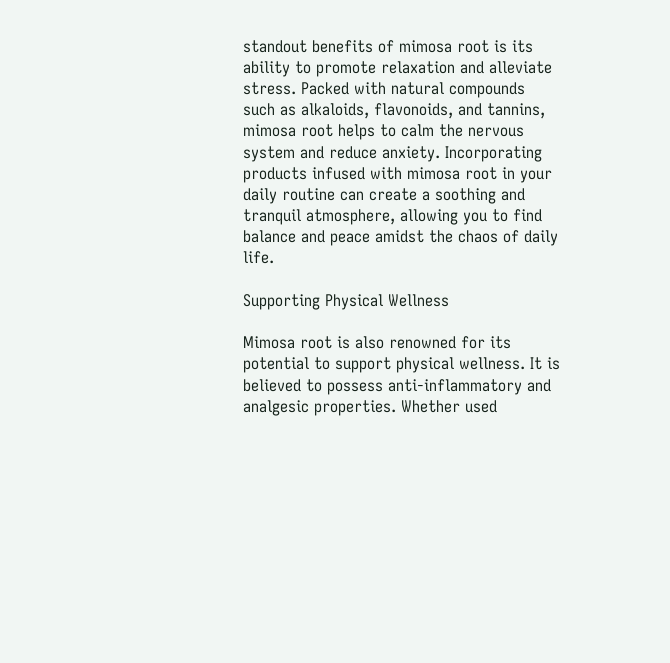standout benefits of mimosa root is its ability to promote relaxation and alleviate stress. Packed with natural compounds such as alkaloids, flavonoids, and tannins, mimosa root helps to calm the nervous system and reduce anxiety. Incorporating products infused with mimosa root in your daily routine can create a soothing and tranquil atmosphere, allowing you to find balance and peace amidst the chaos of daily life.

Supporting Physical Wellness

Mimosa root is also renowned for its potential to support physical wellness. It is believed to possess anti-inflammatory and analgesic properties. Whether used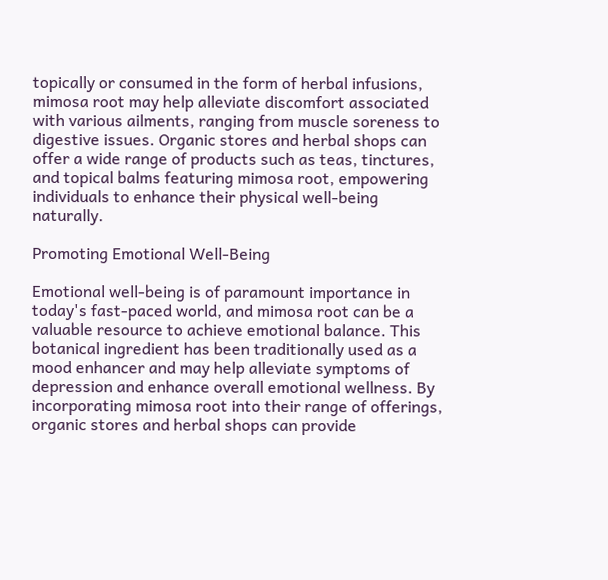topically or consumed in the form of herbal infusions, mimosa root may help alleviate discomfort associated with various ailments, ranging from muscle soreness to digestive issues. Organic stores and herbal shops can offer a wide range of products such as teas, tinctures, and topical balms featuring mimosa root, empowering individuals to enhance their physical well-being naturally.

Promoting Emotional Well-Being

Emotional well-being is of paramount importance in today's fast-paced world, and mimosa root can be a valuable resource to achieve emotional balance. This botanical ingredient has been traditionally used as a mood enhancer and may help alleviate symptoms of depression and enhance overall emotional wellness. By incorporating mimosa root into their range of offerings, organic stores and herbal shops can provide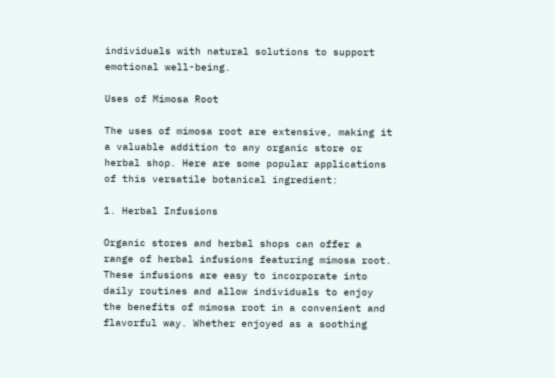individuals with natural solutions to support emotional well-being.

Uses of Mimosa Root

The uses of mimosa root are extensive, making it a valuable addition to any organic store or herbal shop. Here are some popular applications of this versatile botanical ingredient:

1. Herbal Infusions

Organic stores and herbal shops can offer a range of herbal infusions featuring mimosa root. These infusions are easy to incorporate into daily routines and allow individuals to enjoy the benefits of mimosa root in a convenient and flavorful way. Whether enjoyed as a soothing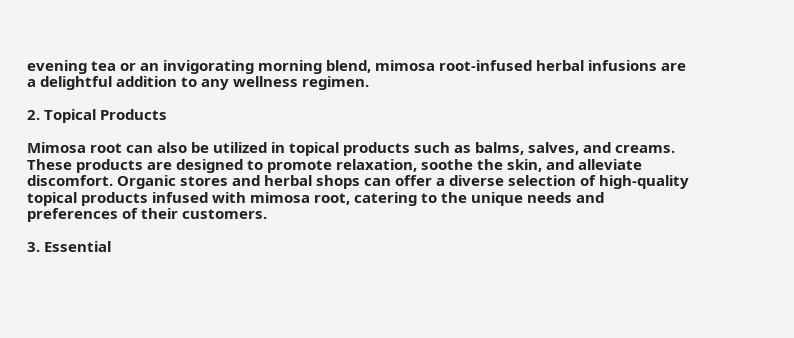evening tea or an invigorating morning blend, mimosa root-infused herbal infusions are a delightful addition to any wellness regimen.

2. Topical Products

Mimosa root can also be utilized in topical products such as balms, salves, and creams. These products are designed to promote relaxation, soothe the skin, and alleviate discomfort. Organic stores and herbal shops can offer a diverse selection of high-quality topical products infused with mimosa root, catering to the unique needs and preferences of their customers.

3. Essential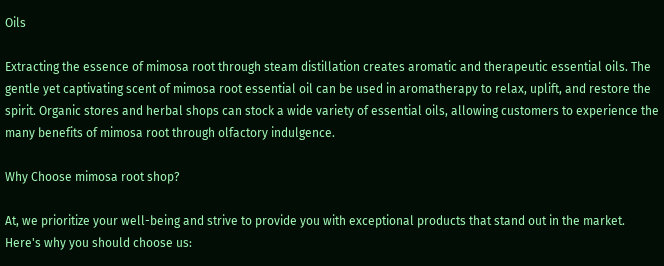Oils

Extracting the essence of mimosa root through steam distillation creates aromatic and therapeutic essential oils. The gentle yet captivating scent of mimosa root essential oil can be used in aromatherapy to relax, uplift, and restore the spirit. Organic stores and herbal shops can stock a wide variety of essential oils, allowing customers to experience the many benefits of mimosa root through olfactory indulgence.

Why Choose mimosa root shop?

At, we prioritize your well-being and strive to provide you with exceptional products that stand out in the market. Here's why you should choose us: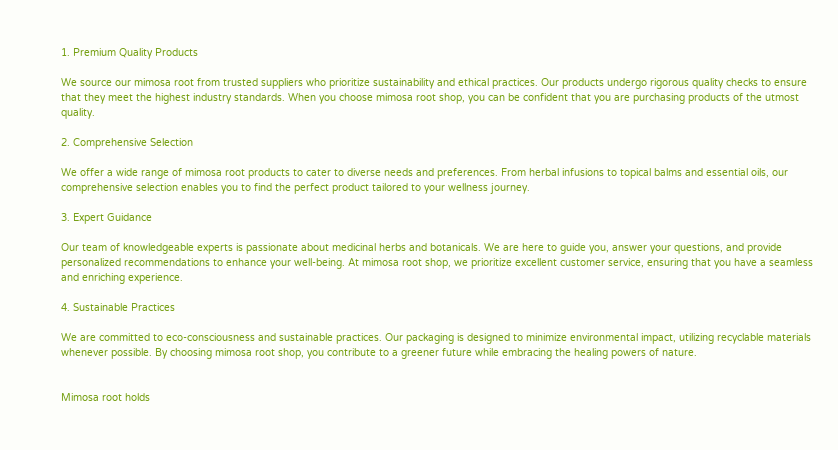1. Premium Quality Products

We source our mimosa root from trusted suppliers who prioritize sustainability and ethical practices. Our products undergo rigorous quality checks to ensure that they meet the highest industry standards. When you choose mimosa root shop, you can be confident that you are purchasing products of the utmost quality.

2. Comprehensive Selection

We offer a wide range of mimosa root products to cater to diverse needs and preferences. From herbal infusions to topical balms and essential oils, our comprehensive selection enables you to find the perfect product tailored to your wellness journey.

3. Expert Guidance

Our team of knowledgeable experts is passionate about medicinal herbs and botanicals. We are here to guide you, answer your questions, and provide personalized recommendations to enhance your well-being. At mimosa root shop, we prioritize excellent customer service, ensuring that you have a seamless and enriching experience.

4. Sustainable Practices

We are committed to eco-consciousness and sustainable practices. Our packaging is designed to minimize environmental impact, utilizing recyclable materials whenever possible. By choosing mimosa root shop, you contribute to a greener future while embracing the healing powers of nature.


Mimosa root holds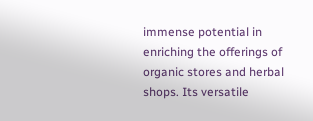immense potential in enriching the offerings of organic stores and herbal shops. Its versatile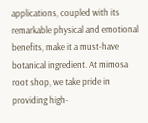applications, coupled with its remarkable physical and emotional benefits, make it a must-have botanical ingredient. At mimosa root shop, we take pride in providing high-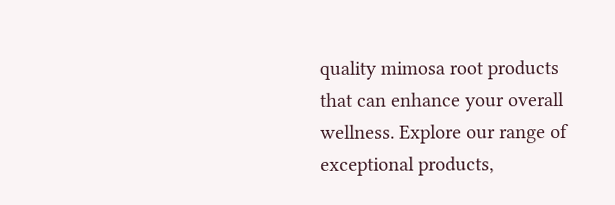quality mimosa root products that can enhance your overall wellness. Explore our range of exceptional products,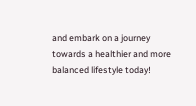and embark on a journey towards a healthier and more balanced lifestyle today!